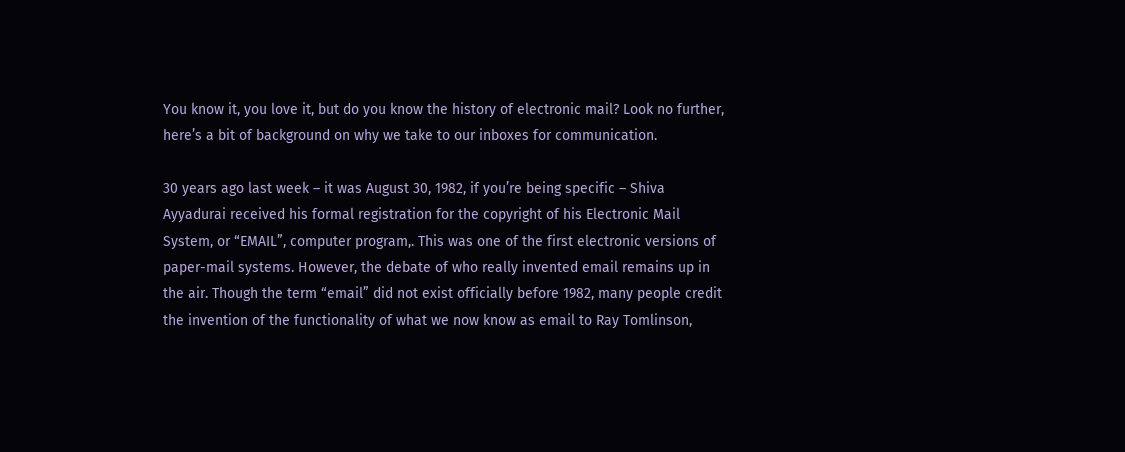You know it, you love it, but do you know the history of electronic mail? Look no further, here’s a bit of background on why we take to our inboxes for communication.

30 years ago last week – it was August 30, 1982, if you’re being specific – Shiva Ayyadurai received his formal registration for the copyright of his Electronic Mail System, or “EMAIL”, computer program,. This was one of the first electronic versions of paper-mail systems. However, the debate of who really invented email remains up in the air. Though the term “email” did not exist officially before 1982, many people credit the invention of the functionality of what we now know as email to Ray Tomlinson,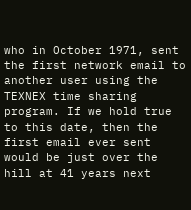who in October 1971, sent the first network email to another user using the TEXNEX time sharing program. If we hold true to this date, then the first email ever sent would be just over the hill at 41 years next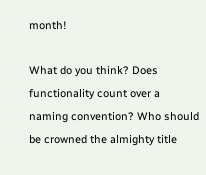month!

What do you think? Does functionality count over a naming convention? Who should be crowned the almighty title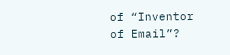of “Inventor of Email”?